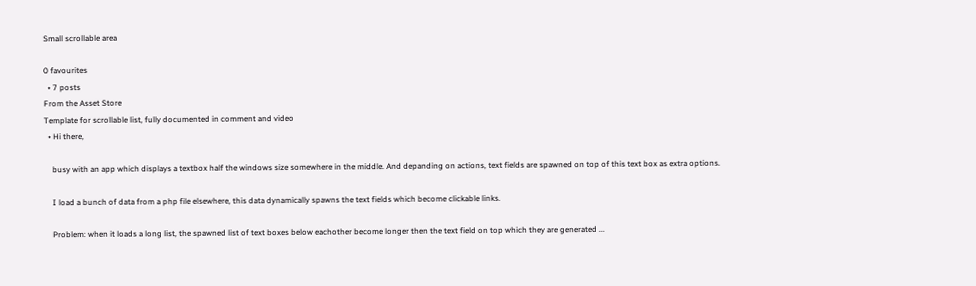Small scrollable area

0 favourites
  • 7 posts
From the Asset Store
Template for scrollable list, fully documented in comment and video
  • Hi there,

    busy with an app which displays a textbox half the windows size somewhere in the middle. And depanding on actions, text fields are spawned on top of this text box as extra options.

    I load a bunch of data from a php file elsewhere, this data dynamically spawns the text fields which become clickable links.

    Problem: when it loads a long list, the spawned list of text boxes below eachother become longer then the text field on top which they are generated ...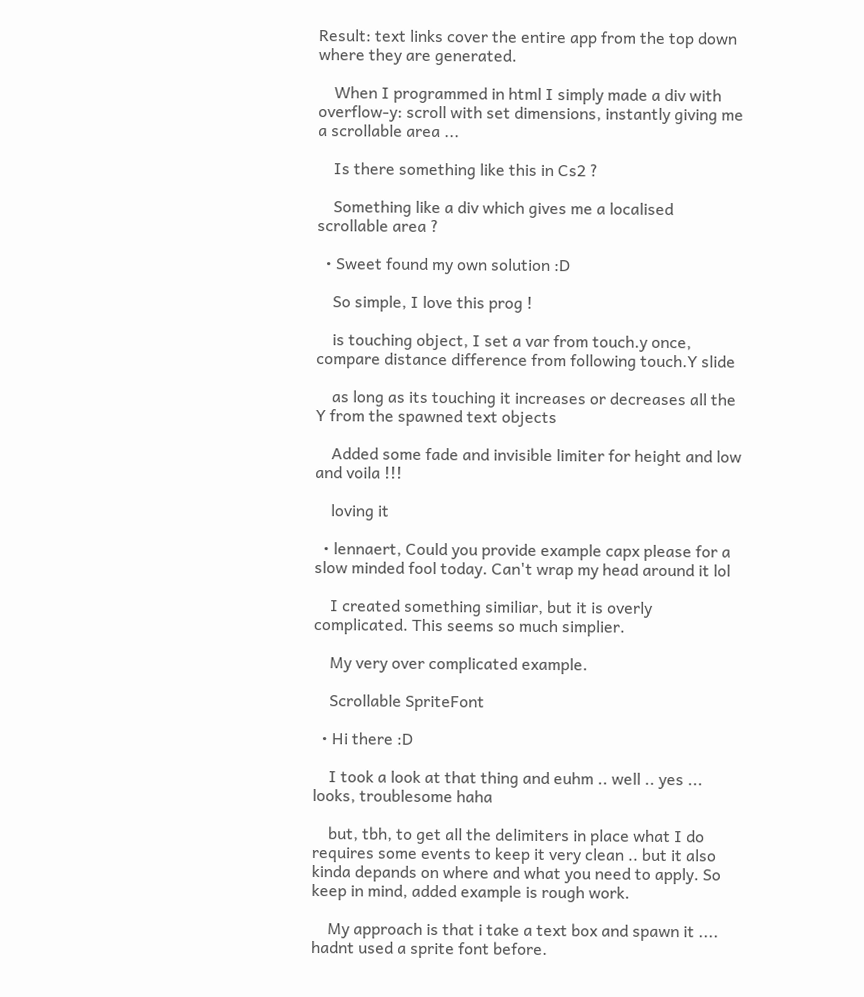Result: text links cover the entire app from the top down where they are generated.

    When I programmed in html I simply made a div with overflow-y: scroll with set dimensions, instantly giving me a scrollable area ...

    Is there something like this in Cs2 ?

    Something like a div which gives me a localised scrollable area ?

  • Sweet found my own solution :D

    So simple, I love this prog !

    is touching object, I set a var from touch.y once, compare distance difference from following touch.Y slide

    as long as its touching it increases or decreases all the Y from the spawned text objects

    Added some fade and invisible limiter for height and low and voila !!!

    loving it

  • lennaert, Could you provide example capx please for a slow minded fool today. Can't wrap my head around it lol

    I created something similiar, but it is overly complicated. This seems so much simplier.

    My very over complicated example.

    Scrollable SpriteFont

  • Hi there :D

    I took a look at that thing and euhm .. well .. yes ... looks, troublesome haha

    but, tbh, to get all the delimiters in place what I do requires some events to keep it very clean .. but it also kinda depands on where and what you need to apply. So keep in mind, added example is rough work.

    My approach is that i take a text box and spawn it .... hadnt used a sprite font before.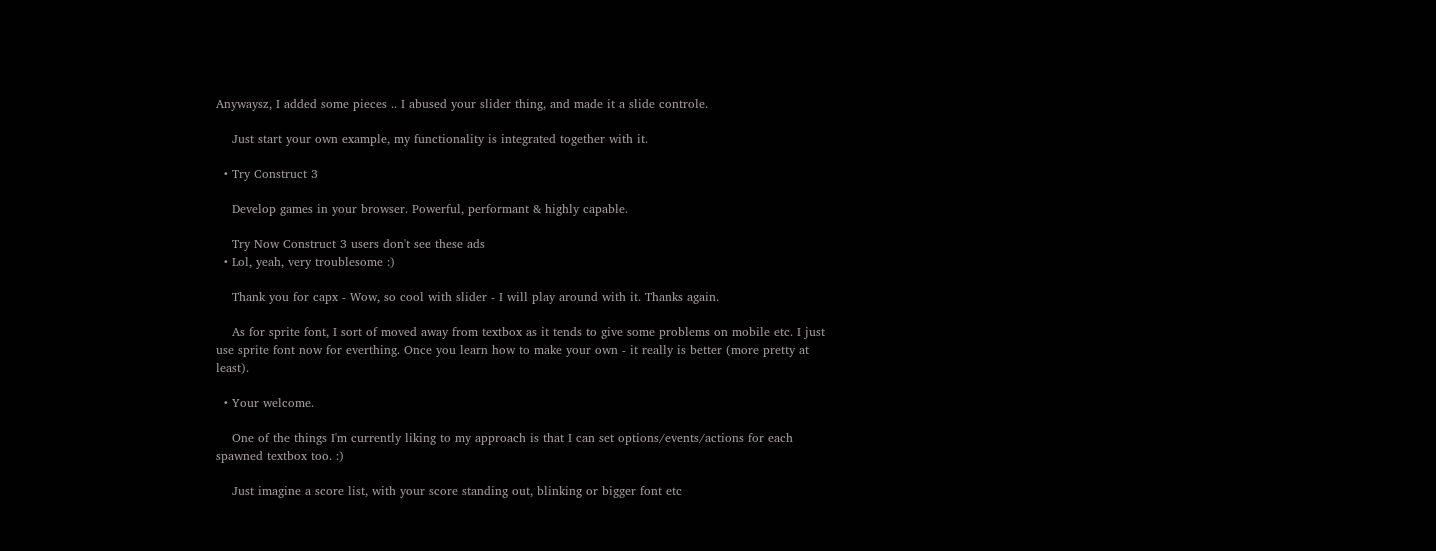Anywaysz, I added some pieces .. I abused your slider thing, and made it a slide controle.

    Just start your own example, my functionality is integrated together with it.

  • Try Construct 3

    Develop games in your browser. Powerful, performant & highly capable.

    Try Now Construct 3 users don't see these ads
  • Lol, yeah, very troublesome :)

    Thank you for capx - Wow, so cool with slider - I will play around with it. Thanks again.

    As for sprite font, I sort of moved away from textbox as it tends to give some problems on mobile etc. I just use sprite font now for everthing. Once you learn how to make your own - it really is better (more pretty at least).

  • Your welcome.

    One of the things I'm currently liking to my approach is that I can set options/events/actions for each spawned textbox too. :)

    Just imagine a score list, with your score standing out, blinking or bigger font etc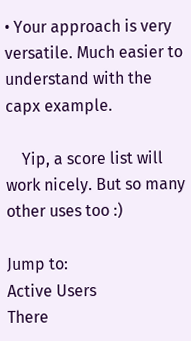• Your approach is very versatile. Much easier to understand with the capx example.

    Yip, a score list will work nicely. But so many other uses too :)

Jump to:
Active Users
There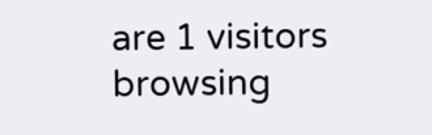are 1 visitors browsing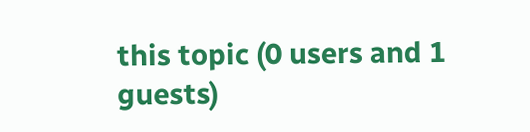this topic (0 users and 1 guests)